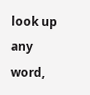look up any word,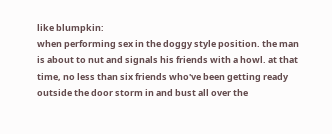like blumpkin:
when performing sex in the doggy style position. the man is about to nut and signals his friends with a howl. at that time, no less than six friends who've been getting ready outside the door storm in and bust all over the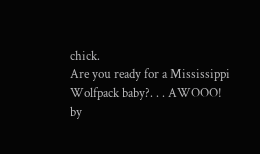chick.
Are you ready for a Mississippi Wolfpack baby?. . . AWOOO!
by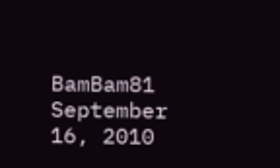BamBam81 September 16, 2010